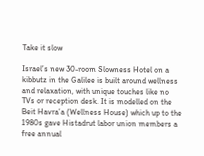Take it slow

Israel’s new 30-room Slowness Hotel on a kibbutz in the Galilee is built around wellness and relaxation, with unique touches like no TVs or reception desk. It is modelled on the Beit Havra’a (Wellness House) which up to the 1980s gave Histadrut labor union members a free annual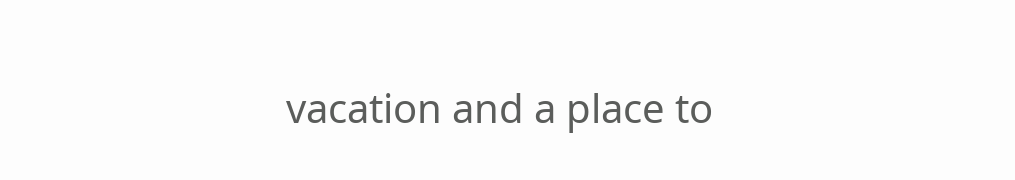vacation and a place to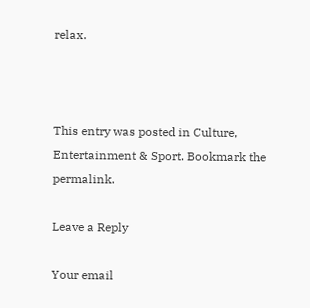relax.



This entry was posted in Culture, Entertainment & Sport. Bookmark the permalink.

Leave a Reply

Your email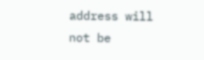address will not be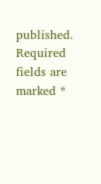published. Required fields are marked *